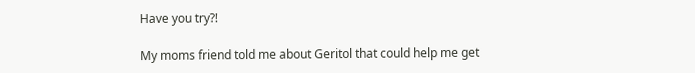Have you try?!

My moms friend told me about Geritol that could help me get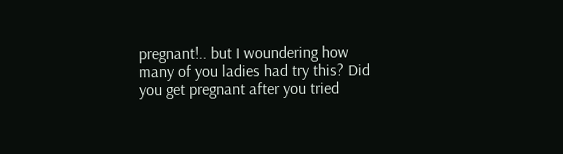pregnant!.. but I woundering how many of you ladies had try this? Did you get pregnant after you tried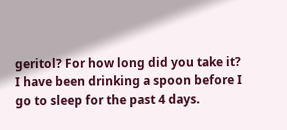geritol? For how long did you take it? I have been drinking a spoon before I go to sleep for the past 4 days.